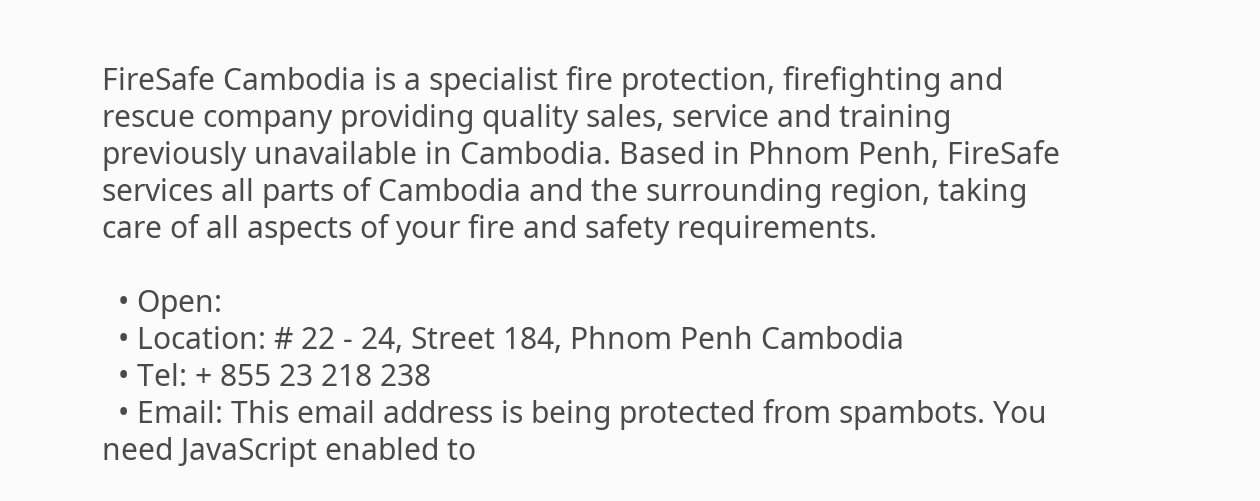FireSafe Cambodia is a specialist fire protection, firefighting and rescue company providing quality sales, service and training previously unavailable in Cambodia. Based in Phnom Penh, FireSafe services all parts of Cambodia and the surrounding region, taking care of all aspects of your fire and safety requirements.

  • Open:
  • Location: # 22 - 24, Street 184, Phnom Penh Cambodia
  • Tel: + 855 23 218 238
  • Email: This email address is being protected from spambots. You need JavaScript enabled to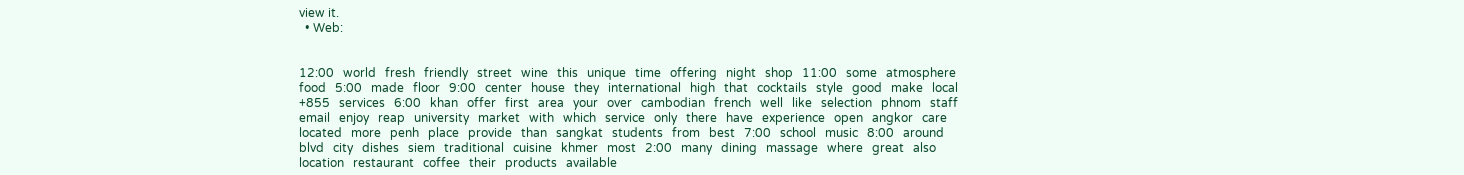view it.
  • Web:


12:00   world   fresh   friendly   street   wine   this   unique   time   offering   night   shop   11:00   some   atmosphere   food   5:00   made   floor   9:00   center   house   they   international   high   that   cocktails   style   good   make   local   +855   services   6:00   khan   offer   first   area   your   over   cambodian   french   well   like   selection   phnom   staff   email   enjoy   reap   university   market   with   which   service   only   there   have   experience   open   angkor   care   located   more   penh   place   provide   than   sangkat   students   from   best   7:00   school   music   8:00   around   blvd   city   dishes   siem   traditional   cuisine   khmer   most   2:00   many   dining   massage   where   great   also   location   restaurant   coffee   their   products   available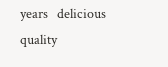years   delicious   quality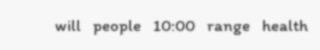will   people   10:00   range   health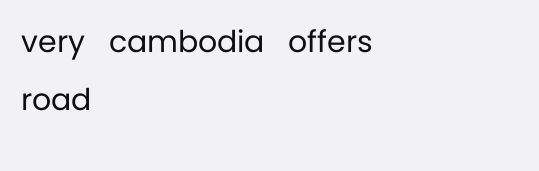very   cambodia   offers   road